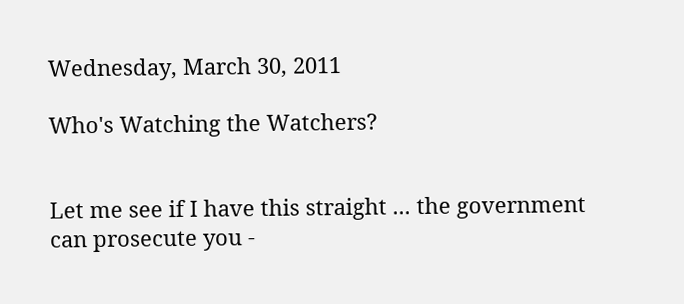Wednesday, March 30, 2011

Who's Watching the Watchers?


Let me see if I have this straight ... the government can prosecute you -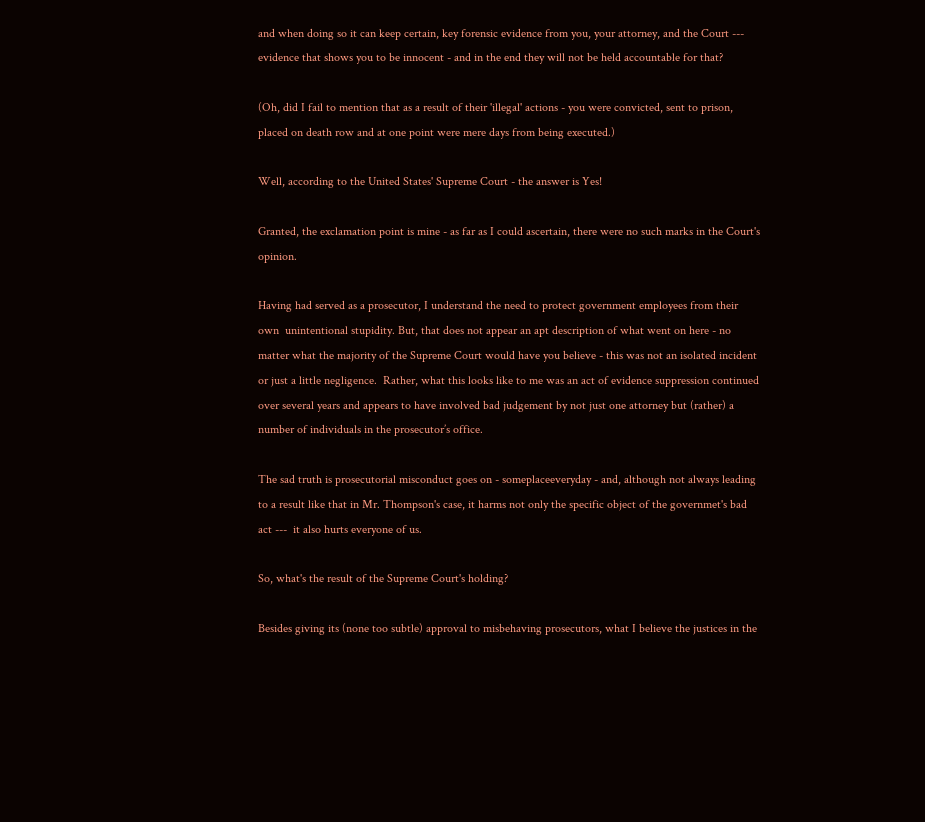and when doing so it can keep certain, key forensic evidence from you, your attorney, and the Court --- evidence that shows you to be innocent - and in the end they will not be held accountable for that?

(Oh, did I fail to mention that as a result of their 'illegal' actions - you were convicted, sent to prison, placed on death row and at one point were mere days from being executed.)

Well, according to the United States' Supreme Court - the answer is Yes!

Granted, the exclamation point is mine - as far as I could ascertain, there were no such marks in the Court's opinion.

Having had served as a prosecutor, I understand the need to protect government employees from their own  unintentional stupidity. But, that does not appear an apt description of what went on here - no matter what the majority of the Supreme Court would have you believe - this was not an isolated incident or just a little negligence.  Rather, what this looks like to me was an act of evidence suppression continued over several years and appears to have involved bad judgement by not just one attorney but (rather) a number of individuals in the prosecutor’s office.

The sad truth is prosecutorial misconduct goes on - someplaceeveryday - and, although not always leading to a result like that in Mr. Thompson's case, it harms not only the specific object of the governmet's bad act ---  it also hurts everyone of us.

So, what's the result of the Supreme Court's holding?

Besides giving its (none too subtle) approval to misbehaving prosecutors, what I believe the justices in the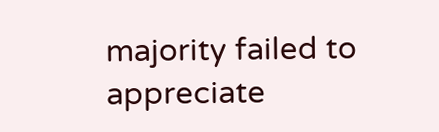majority failed to appreciate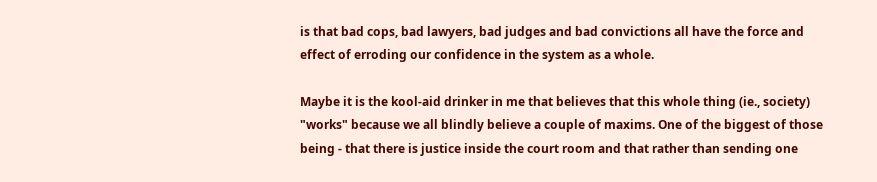is that bad cops, bad lawyers, bad judges and bad convictions all have the force and effect of erroding our confidence in the system as a whole.

Maybe it is the kool-aid drinker in me that believes that this whole thing (ie., society) "works" because we all blindly believe a couple of maxims. One of the biggest of those being - that there is justice inside the court room and that rather than sending one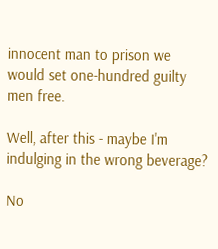innocent man to prison we would set one-hundred guilty men free.

Well, after this - maybe I'm indulging in the wrong beverage?

No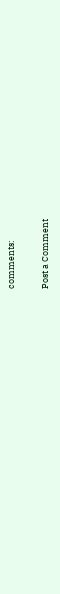comments:

Post a Comment